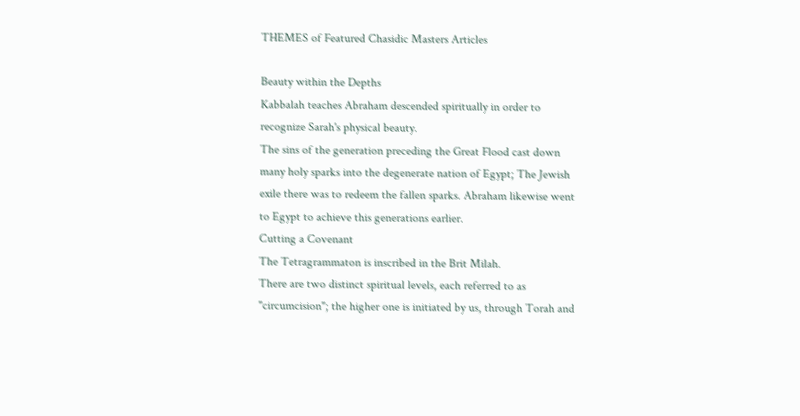THEMES of Featured Chasidic Masters Articles

Beauty within the Depths
Kabbalah teaches Abraham descended spiritually in order to recognize Sarah's physical beauty.
The sins of the generation preceding the Great Flood cast down many holy sparks into the degenerate nation of Egypt; The Jewish exile there was to redeem the fallen sparks. Abraham likewise went to Egypt to achieve this generations earlier.
Cutting a Covenant
The Tetragrammaton is inscribed in the Brit Milah.
There are two distinct spiritual levels, each referred to as "circumcision"; the higher one is initiated by us, through Torah and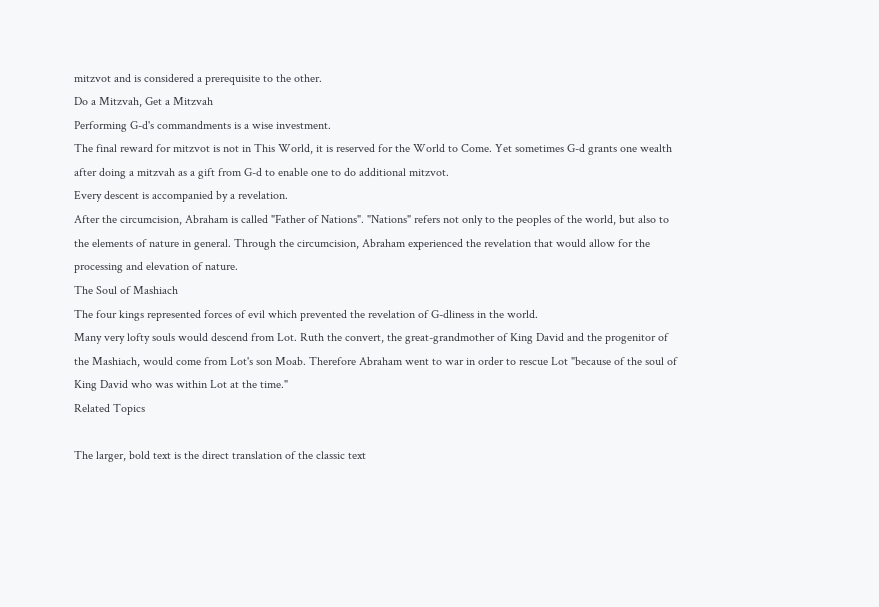mitzvot and is considered a prerequisite to the other.
Do a Mitzvah, Get a Mitzvah
Performing G-d's commandments is a wise investment.
The final reward for mitzvot is not in This World, it is reserved for the World to Come. Yet sometimes G-d grants one wealth after doing a mitzvah as a gift from G-d to enable one to do additional mitzvot.
Every descent is accompanied by a revelation.
After the circumcision, Abraham is called "Father of Nations". "Nations" refers not only to the peoples of the world, but also to the elements of nature in general. Through the circumcision, Abraham experienced the revelation that would allow for the processing and elevation of nature.
The Soul of Mashiach
The four kings represented forces of evil which prevented the revelation of G-dliness in the world.
Many very lofty souls would descend from Lot. Ruth the convert, the great-grandmother of King David and the progenitor of the Mashiach, would come from Lot's son Moab. Therefore Abraham went to war in order to rescue Lot "because of the soul of King David who was within Lot at the time."
Related Topics

The larger, bold text is the direct translation of the classic text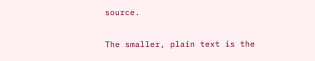source.

The smaller, plain text is the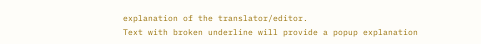explanation of the translator/editor.
Text with broken underline will provide a popup explanation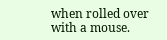when rolled over with a mouse.